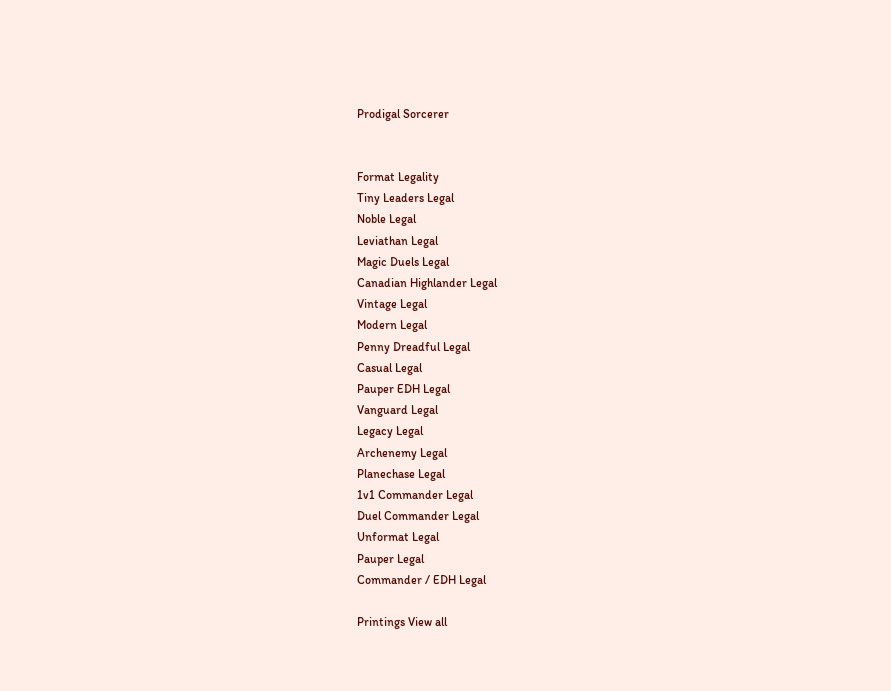Prodigal Sorcerer


Format Legality
Tiny Leaders Legal
Noble Legal
Leviathan Legal
Magic Duels Legal
Canadian Highlander Legal
Vintage Legal
Modern Legal
Penny Dreadful Legal
Casual Legal
Pauper EDH Legal
Vanguard Legal
Legacy Legal
Archenemy Legal
Planechase Legal
1v1 Commander Legal
Duel Commander Legal
Unformat Legal
Pauper Legal
Commander / EDH Legal

Printings View all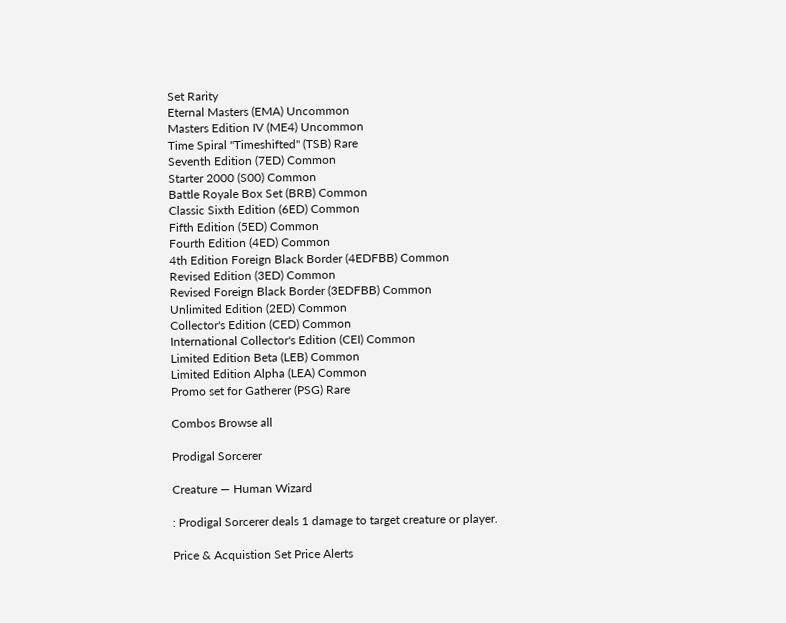Set Rarity
Eternal Masters (EMA) Uncommon
Masters Edition IV (ME4) Uncommon
Time Spiral "Timeshifted" (TSB) Rare
Seventh Edition (7ED) Common
Starter 2000 (S00) Common
Battle Royale Box Set (BRB) Common
Classic Sixth Edition (6ED) Common
Fifth Edition (5ED) Common
Fourth Edition (4ED) Common
4th Edition Foreign Black Border (4EDFBB) Common
Revised Edition (3ED) Common
Revised Foreign Black Border (3EDFBB) Common
Unlimited Edition (2ED) Common
Collector's Edition (CED) Common
International Collector's Edition (CEI) Common
Limited Edition Beta (LEB) Common
Limited Edition Alpha (LEA) Common
Promo set for Gatherer (PSG) Rare

Combos Browse all

Prodigal Sorcerer

Creature — Human Wizard

: Prodigal Sorcerer deals 1 damage to target creature or player.

Price & Acquistion Set Price Alerts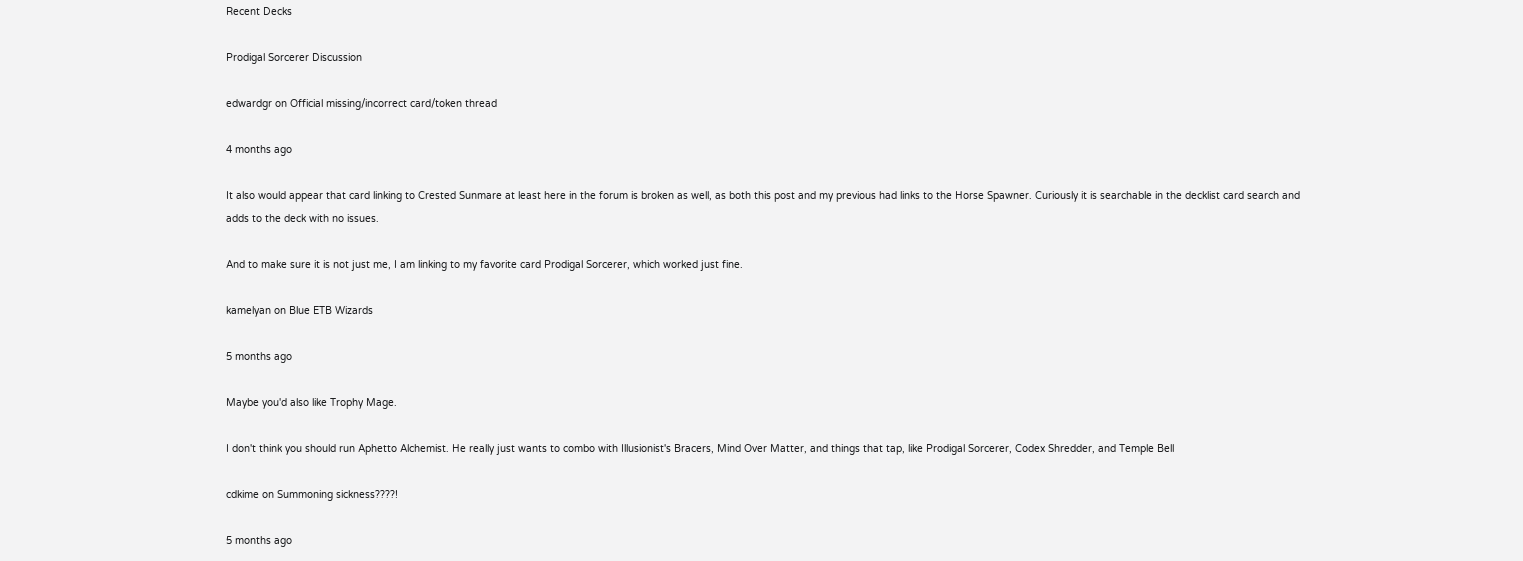Recent Decks

Prodigal Sorcerer Discussion

edwardgr on Official missing/incorrect card/token thread

4 months ago

It also would appear that card linking to Crested Sunmare at least here in the forum is broken as well, as both this post and my previous had links to the Horse Spawner. Curiously it is searchable in the decklist card search and adds to the deck with no issues.

And to make sure it is not just me, I am linking to my favorite card Prodigal Sorcerer, which worked just fine.

kamelyan on Blue ETB Wizards

5 months ago

Maybe you'd also like Trophy Mage.

I don't think you should run Aphetto Alchemist. He really just wants to combo with Illusionist's Bracers, Mind Over Matter, and things that tap, like Prodigal Sorcerer, Codex Shredder, and Temple Bell

cdkime on Summoning sickness????!

5 months ago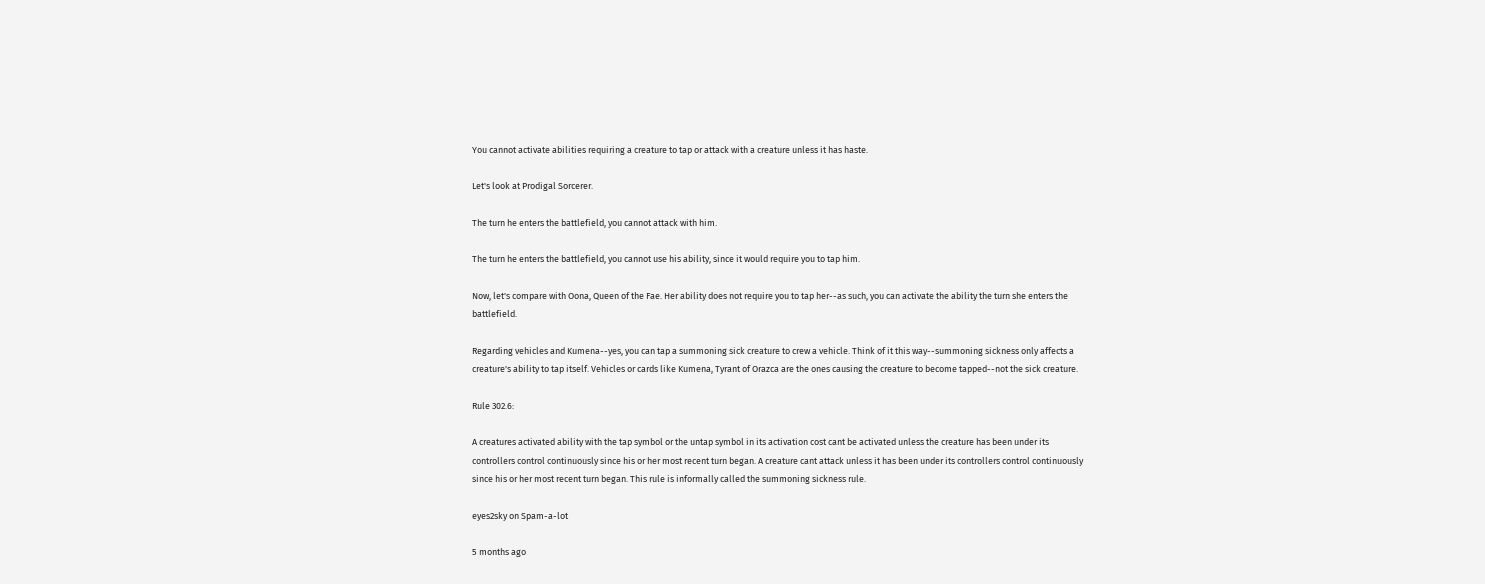You cannot activate abilities requiring a creature to tap or attack with a creature unless it has haste.

Let's look at Prodigal Sorcerer.

The turn he enters the battlefield, you cannot attack with him.

The turn he enters the battlefield, you cannot use his ability, since it would require you to tap him.

Now, let's compare with Oona, Queen of the Fae. Her ability does not require you to tap her--as such, you can activate the ability the turn she enters the battlefield.

Regarding vehicles and Kumena--yes, you can tap a summoning sick creature to crew a vehicle. Think of it this way--summoning sickness only affects a creature's ability to tap itself. Vehicles or cards like Kumena, Tyrant of Orazca are the ones causing the creature to become tapped--not the sick creature.

Rule 302.6:

A creatures activated ability with the tap symbol or the untap symbol in its activation cost cant be activated unless the creature has been under its controllers control continuously since his or her most recent turn began. A creature cant attack unless it has been under its controllers control continuously since his or her most recent turn began. This rule is informally called the summoning sickness rule.

eyes2sky on Spam-a-lot

5 months ago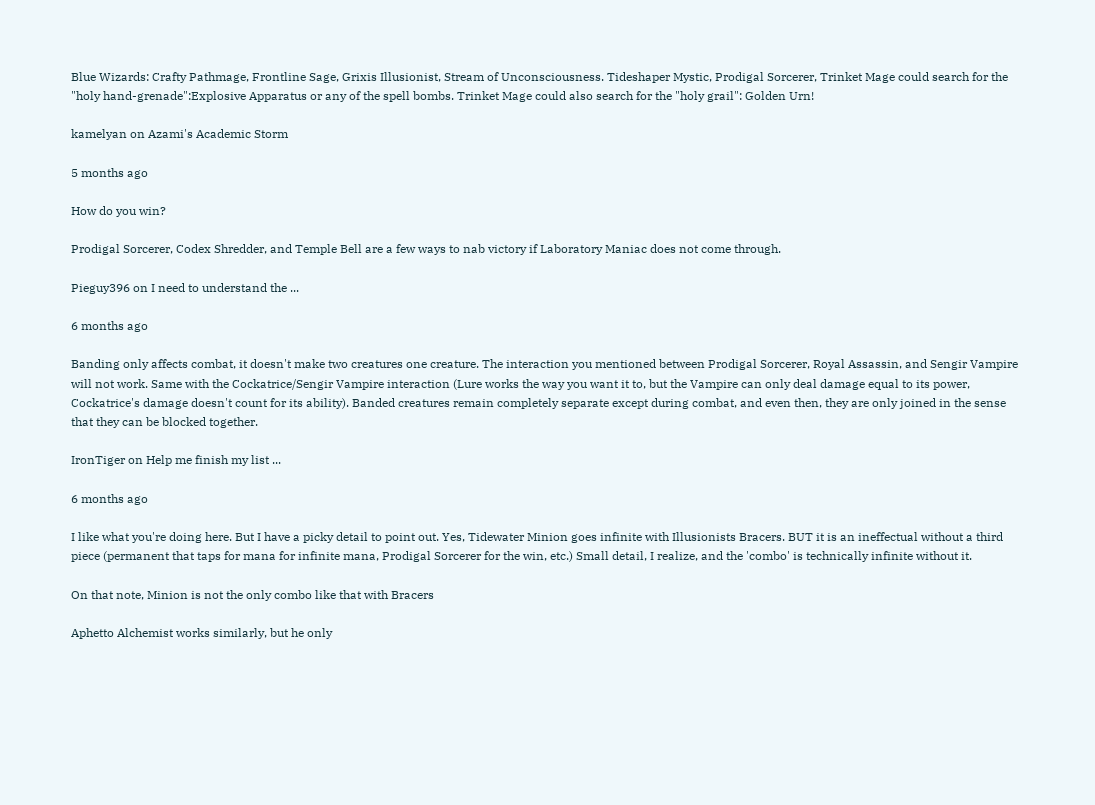Blue Wizards: Crafty Pathmage, Frontline Sage, Grixis Illusionist, Stream of Unconsciousness. Tideshaper Mystic, Prodigal Sorcerer, Trinket Mage could search for the "holy hand-grenade":Explosive Apparatus or any of the spell bombs. Trinket Mage could also search for the "holy grail": Golden Urn!

kamelyan on Azami's Academic Storm

5 months ago

How do you win?

Prodigal Sorcerer, Codex Shredder, and Temple Bell are a few ways to nab victory if Laboratory Maniac does not come through.

Pieguy396 on I need to understand the ...

6 months ago

Banding only affects combat, it doesn't make two creatures one creature. The interaction you mentioned between Prodigal Sorcerer, Royal Assassin, and Sengir Vampire will not work. Same with the Cockatrice/Sengir Vampire interaction (Lure works the way you want it to, but the Vampire can only deal damage equal to its power, Cockatrice's damage doesn't count for its ability). Banded creatures remain completely separate except during combat, and even then, they are only joined in the sense that they can be blocked together.

IronTiger on Help me finish my list ...

6 months ago

I like what you're doing here. But I have a picky detail to point out. Yes, Tidewater Minion goes infinite with Illusionists Bracers. BUT it is an ineffectual without a third piece (permanent that taps for mana for infinite mana, Prodigal Sorcerer for the win, etc.) Small detail, I realize, and the 'combo' is technically infinite without it.

On that note, Minion is not the only combo like that with Bracers

Aphetto Alchemist works similarly, but he only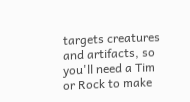targets creatures and artifacts, so you'll need a Tim or Rock to make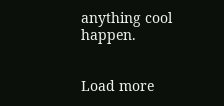anything cool happen.


Load more